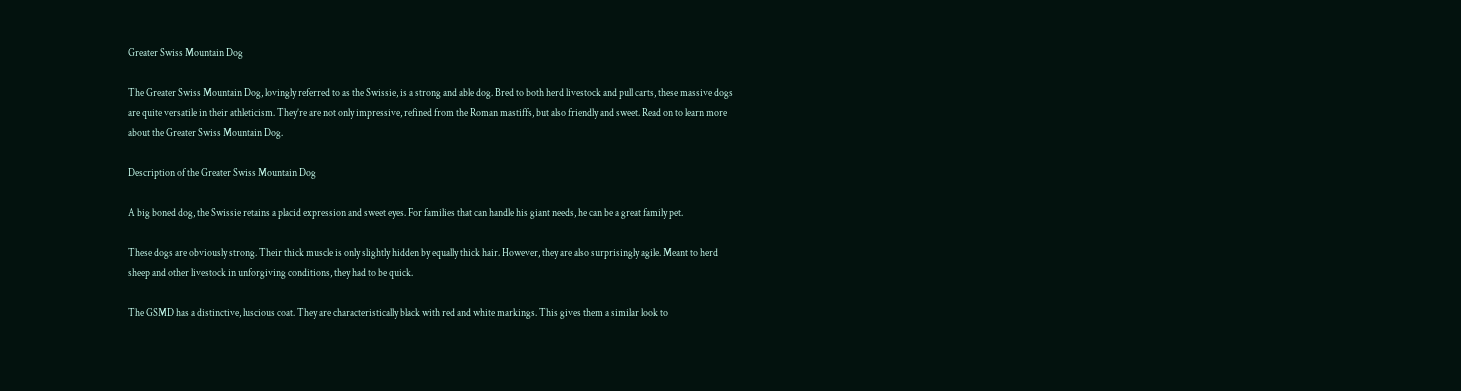Greater Swiss Mountain Dog

The Greater Swiss Mountain Dog, lovingly referred to as the Swissie, is a strong and able dog. Bred to both herd livestock and pull carts, these massive dogs are quite versatile in their athleticism. They’re are not only impressive, refined from the Roman mastiffs, but also friendly and sweet. Read on to learn more about the Greater Swiss Mountain Dog.

Description of the Greater Swiss Mountain Dog

A big boned dog, the Swissie retains a placid expression and sweet eyes. For families that can handle his giant needs, he can be a great family pet.

These dogs are obviously strong. Their thick muscle is only slightly hidden by equally thick hair. However, they are also surprisingly agile. Meant to herd sheep and other livestock in unforgiving conditions, they had to be quick.

The GSMD has a distinctive, luscious coat. They are characteristically black with red and white markings. This gives them a similar look to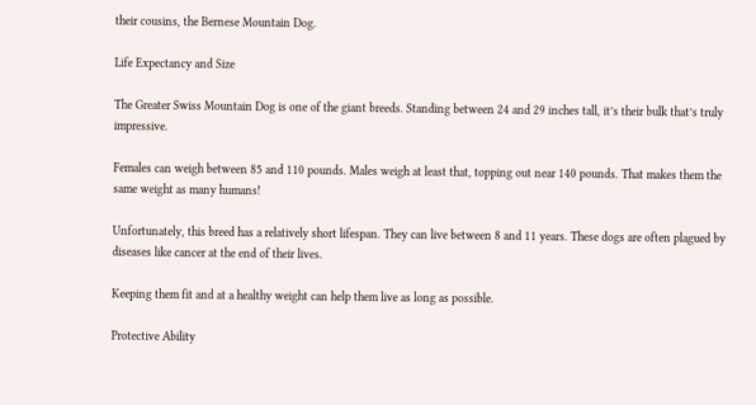their cousins, the Bernese Mountain Dog.

Life Expectancy and Size

The Greater Swiss Mountain Dog is one of the giant breeds. Standing between 24 and 29 inches tall, it’s their bulk that’s truly impressive.

Females can weigh between 85 and 110 pounds. Males weigh at least that, topping out near 140 pounds. That makes them the same weight as many humans!

Unfortunately, this breed has a relatively short lifespan. They can live between 8 and 11 years. These dogs are often plagued by diseases like cancer at the end of their lives.

Keeping them fit and at a healthy weight can help them live as long as possible.

Protective Ability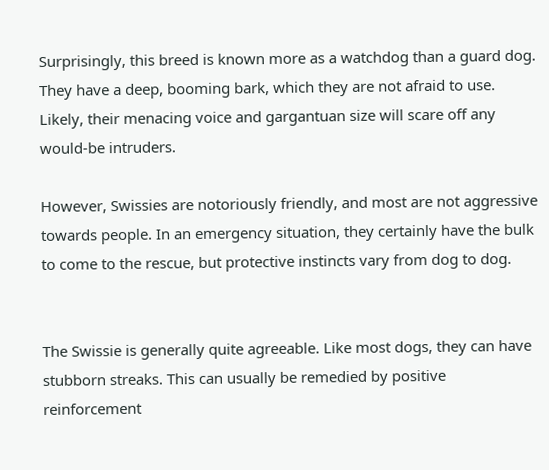Surprisingly, this breed is known more as a watchdog than a guard dog. They have a deep, booming bark, which they are not afraid to use. Likely, their menacing voice and gargantuan size will scare off any would-be intruders.

However, Swissies are notoriously friendly, and most are not aggressive towards people. In an emergency situation, they certainly have the bulk to come to the rescue, but protective instincts vary from dog to dog.


The Swissie is generally quite agreeable. Like most dogs, they can have stubborn streaks. This can usually be remedied by positive reinforcement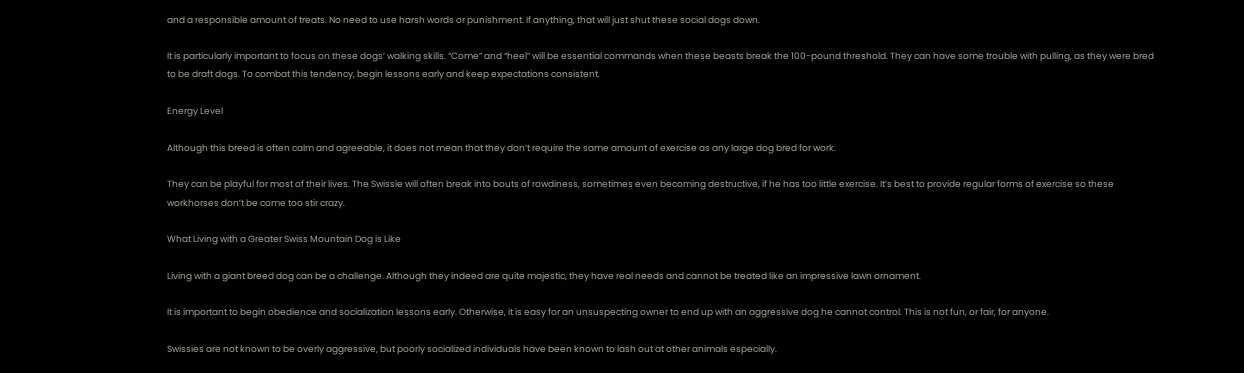and a responsible amount of treats. No need to use harsh words or punishment. If anything, that will just shut these social dogs down.

It is particularly important to focus on these dogs’ walking skills. “Come” and “heel” will be essential commands when these beasts break the 100-pound threshold. They can have some trouble with pulling, as they were bred to be draft dogs. To combat this tendency, begin lessons early and keep expectations consistent.

Energy Level

Although this breed is often calm and agreeable, it does not mean that they don’t require the same amount of exercise as any large dog bred for work.

They can be playful for most of their lives. The Swissie will often break into bouts of rowdiness, sometimes even becoming destructive, if he has too little exercise. It’s best to provide regular forms of exercise so these workhorses don’t be come too stir crazy.

What Living with a Greater Swiss Mountain Dog is Like

Living with a giant breed dog can be a challenge. Although they indeed are quite majestic, they have real needs and cannot be treated like an impressive lawn ornament.

It is important to begin obedience and socialization lessons early. Otherwise, it is easy for an unsuspecting owner to end up with an aggressive dog he cannot control. This is not fun, or fair, for anyone.

Swissies are not known to be overly aggressive, but poorly socialized individuals have been known to lash out at other animals especially.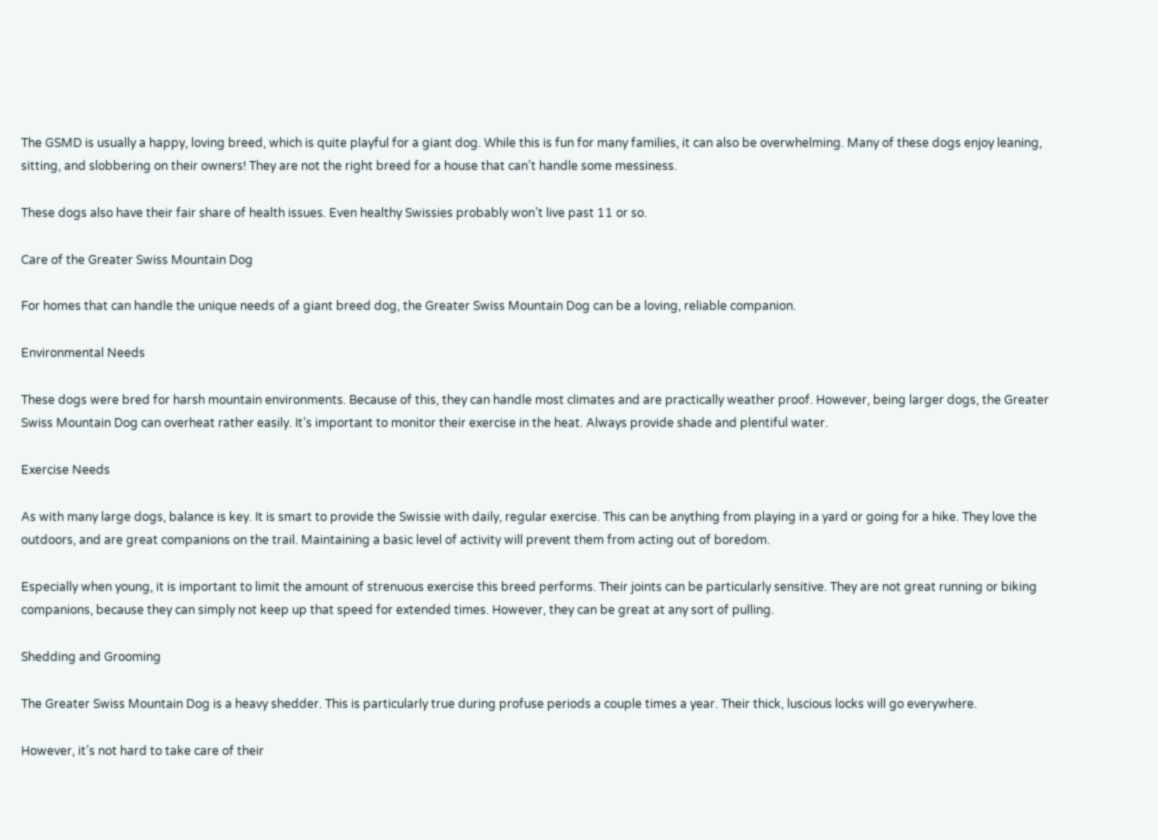The GSMD is usually a happy, loving breed, which is quite playful for a giant dog. While this is fun for many families, it can also be overwhelming. Many of these dogs enjoy leaning, sitting, and slobbering on their owners! They are not the right breed for a house that can’t handle some messiness.

These dogs also have their fair share of health issues. Even healthy Swissies probably won’t live past 11 or so.

Care of the Greater Swiss Mountain Dog

For homes that can handle the unique needs of a giant breed dog, the Greater Swiss Mountain Dog can be a loving, reliable companion.

Environmental Needs

These dogs were bred for harsh mountain environments. Because of this, they can handle most climates and are practically weather proof. However, being larger dogs, the Greater Swiss Mountain Dog can overheat rather easily. It’s important to monitor their exercise in the heat. Always provide shade and plentiful water.

Exercise Needs

As with many large dogs, balance is key. It is smart to provide the Swissie with daily, regular exercise. This can be anything from playing in a yard or going for a hike. They love the outdoors, and are great companions on the trail. Maintaining a basic level of activity will prevent them from acting out of boredom.

Especially when young, it is important to limit the amount of strenuous exercise this breed performs. Their joints can be particularly sensitive. They are not great running or biking companions, because they can simply not keep up that speed for extended times. However, they can be great at any sort of pulling.

Shedding and Grooming

The Greater Swiss Mountain Dog is a heavy shedder. This is particularly true during profuse periods a couple times a year. Their thick, luscious locks will go everywhere.

However, it’s not hard to take care of their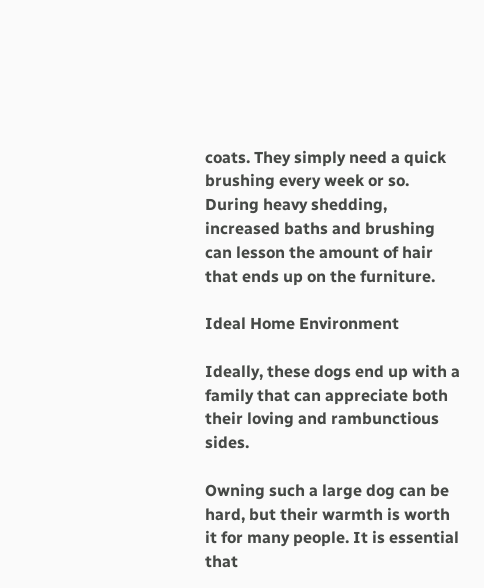coats. They simply need a quick brushing every week or so. During heavy shedding, increased baths and brushing can lesson the amount of hair that ends up on the furniture.

Ideal Home Environment

Ideally, these dogs end up with a family that can appreciate both their loving and rambunctious sides.

Owning such a large dog can be hard, but their warmth is worth it for many people. It is essential that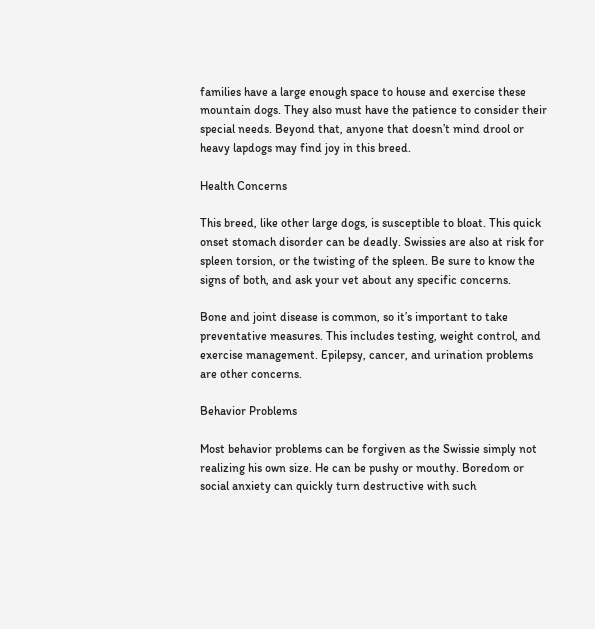families have a large enough space to house and exercise these mountain dogs. They also must have the patience to consider their special needs. Beyond that, anyone that doesn’t mind drool or heavy lapdogs may find joy in this breed.

Health Concerns

This breed, like other large dogs, is susceptible to bloat. This quick onset stomach disorder can be deadly. Swissies are also at risk for spleen torsion, or the twisting of the spleen. Be sure to know the signs of both, and ask your vet about any specific concerns.

Bone and joint disease is common, so it’s important to take preventative measures. This includes testing, weight control, and exercise management. Epilepsy, cancer, and urination problems are other concerns.

Behavior Problems

Most behavior problems can be forgiven as the Swissie simply not realizing his own size. He can be pushy or mouthy. Boredom or social anxiety can quickly turn destructive with such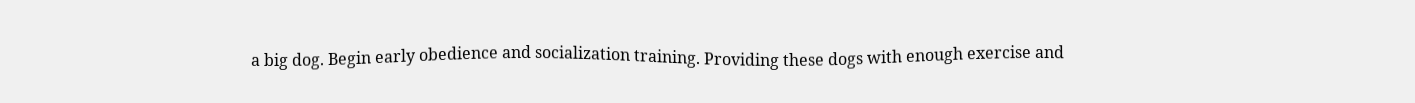a big dog. Begin early obedience and socialization training. Providing these dogs with enough exercise and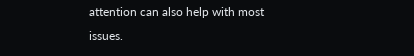attention can also help with most issues.